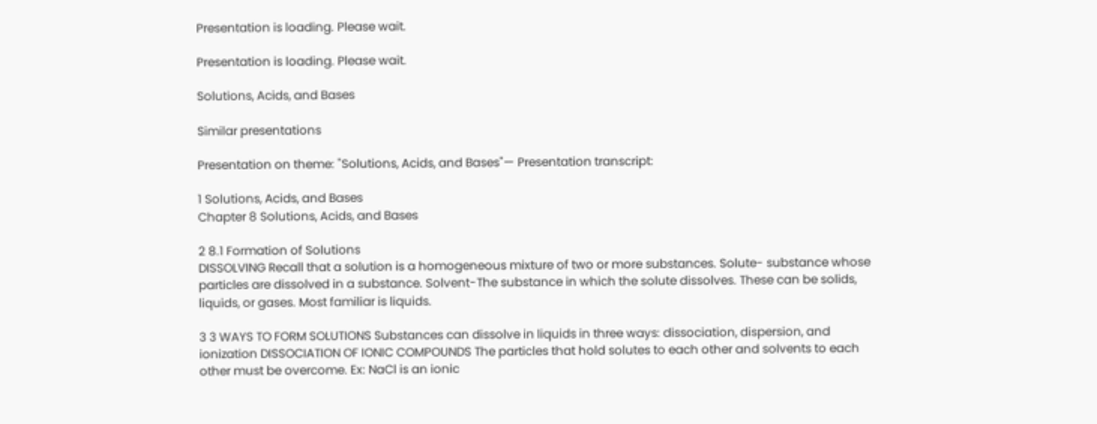Presentation is loading. Please wait.

Presentation is loading. Please wait.

Solutions, Acids, and Bases

Similar presentations

Presentation on theme: "Solutions, Acids, and Bases"— Presentation transcript:

1 Solutions, Acids, and Bases
Chapter 8 Solutions, Acids, and Bases

2 8.1 Formation of Solutions
DISSOLVING Recall that a solution is a homogeneous mixture of two or more substances. Solute- substance whose particles are dissolved in a substance. Solvent-The substance in which the solute dissolves. These can be solids, liquids, or gases. Most familiar is liquids.

3 3 WAYS TO FORM SOLUTIONS Substances can dissolve in liquids in three ways: dissociation, dispersion, and ionization DISSOCIATION OF IONIC COMPOUNDS The particles that hold solutes to each other and solvents to each other must be overcome. Ex: NaCl is an ionic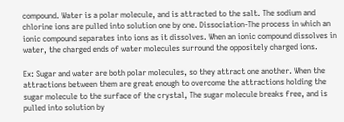compound. Water is a polar molecule, and is attracted to the salt. The sodium and chlorine ions are pulled into solution one by one. Dissociation-The process in which an ionic compound separates into ions as it dissolves. When an ionic compound dissolves in water, the charged ends of water molecules surround the oppositely charged ions.

Ex: Sugar and water are both polar molecules, so they attract one another. When the attractions between them are great enough to overcome the attractions holding the sugar molecule to the surface of the crystal, The sugar molecule breaks free, and is pulled into solution by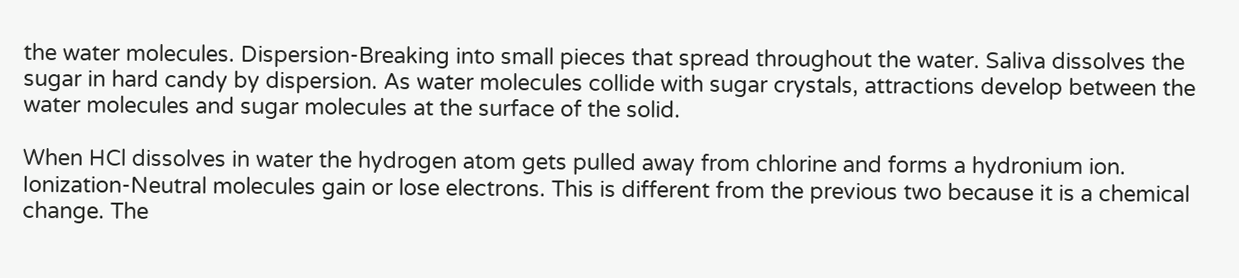the water molecules. Dispersion-Breaking into small pieces that spread throughout the water. Saliva dissolves the sugar in hard candy by dispersion. As water molecules collide with sugar crystals, attractions develop between the water molecules and sugar molecules at the surface of the solid.

When HCl dissolves in water the hydrogen atom gets pulled away from chlorine and forms a hydronium ion.  Ionization-Neutral molecules gain or lose electrons. This is different from the previous two because it is a chemical change. The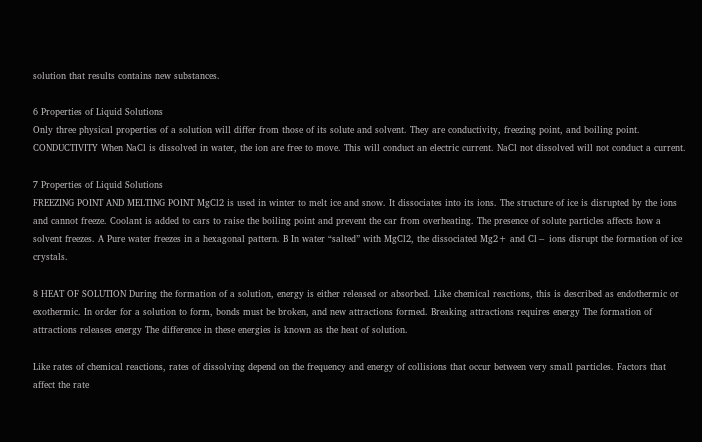solution that results contains new substances.

6 Properties of Liquid Solutions
Only three physical properties of a solution will differ from those of its solute and solvent. They are conductivity, freezing point, and boiling point. CONDUCTIVITY When NaCl is dissolved in water, the ion are free to move. This will conduct an electric current. NaCl not dissolved will not conduct a current.

7 Properties of Liquid Solutions
FREEZING POINT AND MELTING POINT MgCl2 is used in winter to melt ice and snow. It dissociates into its ions. The structure of ice is disrupted by the ions and cannot freeze. Coolant is added to cars to raise the boiling point and prevent the car from overheating. The presence of solute particles affects how a solvent freezes. A Pure water freezes in a hexagonal pattern. B In water “salted” with MgCl2, the dissociated Mg2+ and Cl− ions disrupt the formation of ice crystals.

8 HEAT OF SOLUTION During the formation of a solution, energy is either released or absorbed. Like chemical reactions, this is described as endothermic or exothermic. In order for a solution to form, bonds must be broken, and new attractions formed. Breaking attractions requires energy The formation of attractions releases energy The difference in these energies is known as the heat of solution.

Like rates of chemical reactions, rates of dissolving depend on the frequency and energy of collisions that occur between very small particles. Factors that affect the rate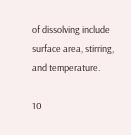of dissolving include surface area, stirring, and temperature.

10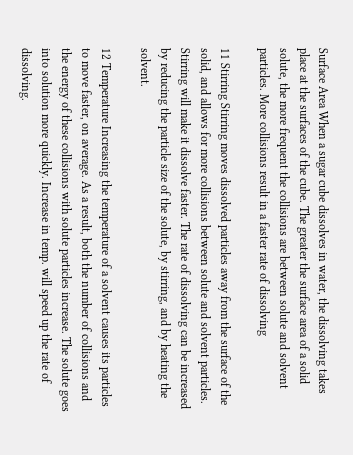Surface Area When a sugar cube dissolves in water, the dissolving takes place at the surfaces of the cube. The greater the surface area of a solid solute, the more frequent the collisions are between solute and solvent particles. More collisions result in a faster rate of dissolving

11 Stirring Stirring moves dissolved particles away from the surface of the solid, and allows for more collisions between solute and solvent particles. Stirring will make it dissolve faster. The rate of dissolving can be increased by reducing the particle size of the solute, by stirring, and by heating the solvent.

12 Temperature Increasing the temperature of a solvent causes its particles to move faster, on average. As a result, both the number of collisions and the energy of these collisions with solute particles increase. The solute goes into solution more quickly. Increase in temp. will speed up the rate of dissolving.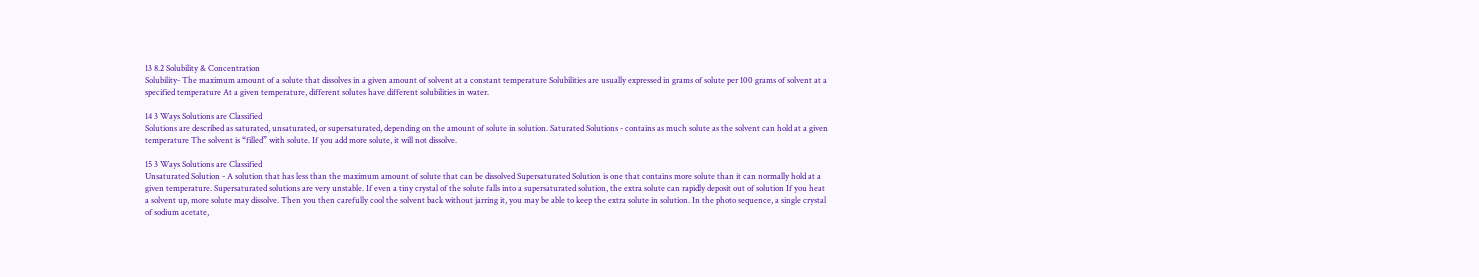13 8.2 Solubility & Concentration
Solubility- The maximum amount of a solute that dissolves in a given amount of solvent at a constant temperature Solubilities are usually expressed in grams of solute per 100 grams of solvent at a specified temperature At a given temperature, different solutes have different solubilities in water.

14 3 Ways Solutions are Classified
Solutions are described as saturated, unsaturated, or supersaturated, depending on the amount of solute in solution. Saturated Solutions - contains as much solute as the solvent can hold at a given temperature The solvent is “filled” with solute. If you add more solute, it will not dissolve.

15 3 Ways Solutions are Classified
Unsaturated Solution - A solution that has less than the maximum amount of solute that can be dissolved Supersaturated Solution is one that contains more solute than it can normally hold at a given temperature. Supersaturated solutions are very unstable. If even a tiny crystal of the solute falls into a supersaturated solution, the extra solute can rapidly deposit out of solution If you heat a solvent up, more solute may dissolve. Then you then carefully cool the solvent back without jarring it, you may be able to keep the extra solute in solution. In the photo sequence, a single crystal of sodium acetate,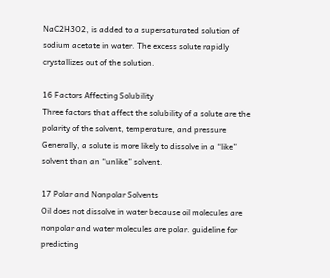NaC2H3O2, is added to a supersaturated solution of sodium acetate in water. The excess solute rapidly crystallizes out of the solution.

16 Factors Affecting Solubility
Three factors that affect the solubility of a solute are the polarity of the solvent, temperature, and pressure Generally, a solute is more likely to dissolve in a “like” solvent than an “unlike” solvent.

17 Polar and Nonpolar Solvents
Oil does not dissolve in water because oil molecules are nonpolar and water molecules are polar. guideline for predicting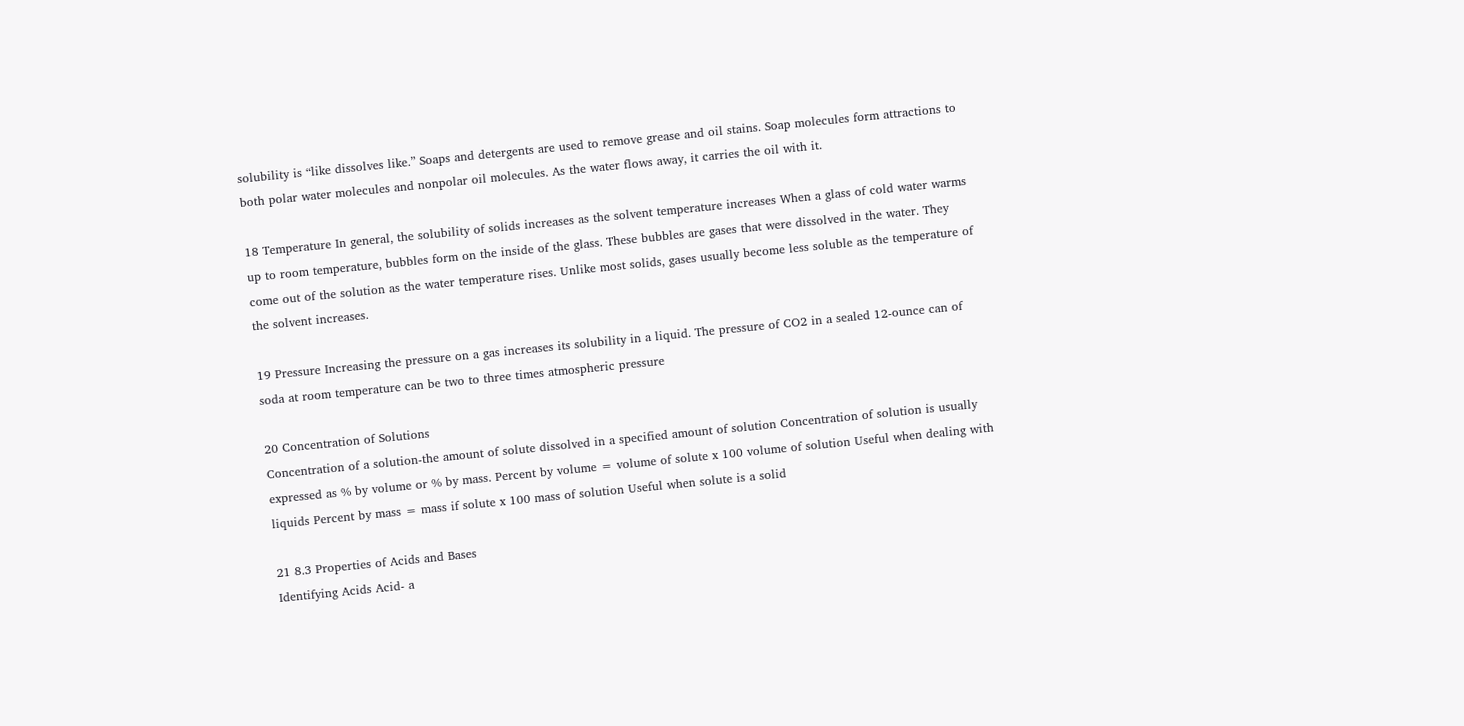solubility is “like dissolves like.” Soaps and detergents are used to remove grease and oil stains. Soap molecules form attractions to both polar water molecules and nonpolar oil molecules. As the water flows away, it carries the oil with it.

18 Temperature In general, the solubility of solids increases as the solvent temperature increases When a glass of cold water warms up to room temperature, bubbles form on the inside of the glass. These bubbles are gases that were dissolved in the water. They come out of the solution as the water temperature rises. Unlike most solids, gases usually become less soluble as the temperature of the solvent increases.

19 Pressure Increasing the pressure on a gas increases its solubility in a liquid. The pressure of CO2 in a sealed 12-ounce can of soda at room temperature can be two to three times atmospheric pressure

20 Concentration of Solutions
Concentration of a solution-the amount of solute dissolved in a specified amount of solution Concentration of solution is usually expressed as % by volume or % by mass. Percent by volume = volume of solute x 100 volume of solution Useful when dealing with liquids Percent by mass = mass if solute x 100 mass of solution Useful when solute is a solid

21 8.3 Properties of Acids and Bases
Identifying Acids Acid- a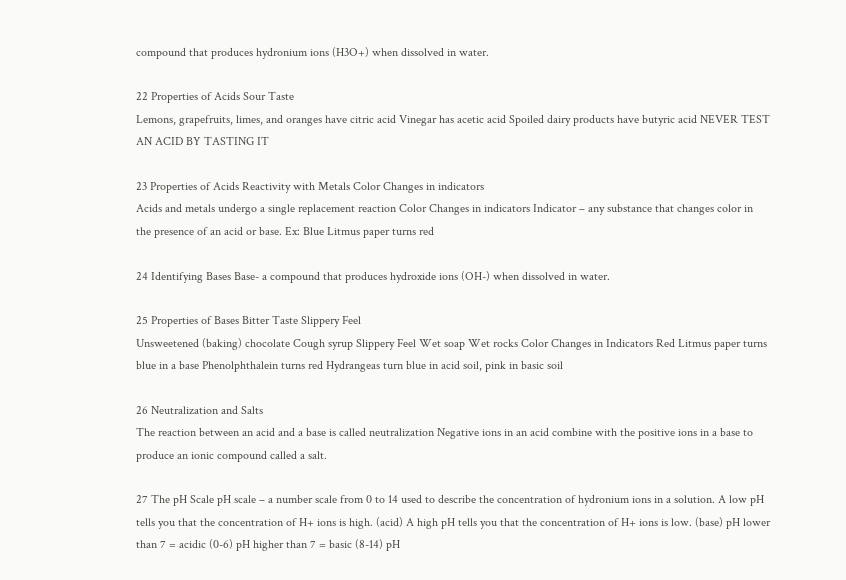compound that produces hydronium ions (H3O+) when dissolved in water.

22 Properties of Acids Sour Taste
Lemons, grapefruits, limes, and oranges have citric acid Vinegar has acetic acid Spoiled dairy products have butyric acid NEVER TEST AN ACID BY TASTING IT

23 Properties of Acids Reactivity with Metals Color Changes in indicators
Acids and metals undergo a single replacement reaction Color Changes in indicators Indicator – any substance that changes color in the presence of an acid or base. Ex: Blue Litmus paper turns red

24 Identifying Bases Base- a compound that produces hydroxide ions (OH-) when dissolved in water.

25 Properties of Bases Bitter Taste Slippery Feel
Unsweetened (baking) chocolate Cough syrup Slippery Feel Wet soap Wet rocks Color Changes in Indicators Red Litmus paper turns blue in a base Phenolphthalein turns red Hydrangeas turn blue in acid soil, pink in basic soil

26 Neutralization and Salts
The reaction between an acid and a base is called neutralization Negative ions in an acid combine with the positive ions in a base to produce an ionic compound called a salt.

27 The pH Scale pH scale – a number scale from 0 to 14 used to describe the concentration of hydronium ions in a solution. A low pH tells you that the concentration of H+ ions is high. (acid) A high pH tells you that the concentration of H+ ions is low. (base) pH lower than 7 = acidic (0-6) pH higher than 7 = basic (8-14) pH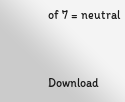of 7 = neutral


Download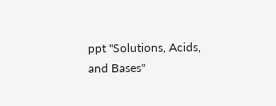ppt "Solutions, Acids, and Bases"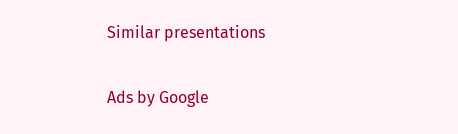Similar presentations

Ads by Google